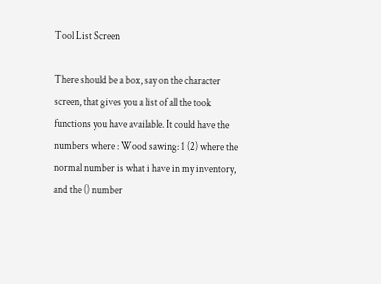Tool List Screen

There should be a box, say on the character screen, that gives you a list of all the took functions you have available. It could have the numbers where : Wood sawing: 1 (2) where the normal number is what i have in my inventory, and the () number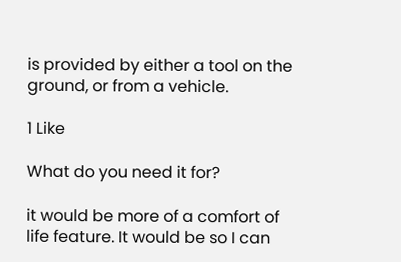is provided by either a tool on the ground, or from a vehicle.

1 Like

What do you need it for?

it would be more of a comfort of life feature. It would be so I can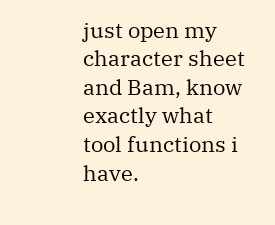just open my character sheet and Bam, know exactly what tool functions i have.